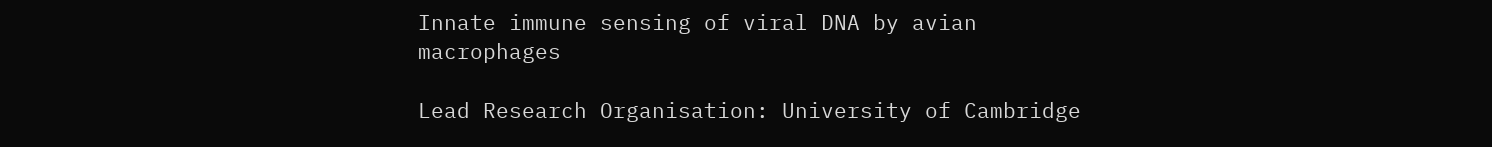Innate immune sensing of viral DNA by avian macrophages

Lead Research Organisation: University of Cambridge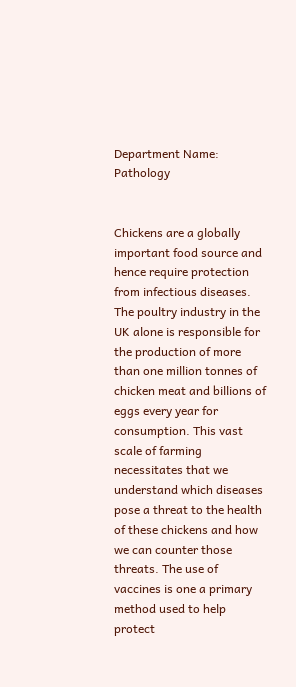Department Name: Pathology


Chickens are a globally important food source and hence require protection from infectious diseases. The poultry industry in the UK alone is responsible for the production of more than one million tonnes of chicken meat and billions of eggs every year for consumption. This vast scale of farming necessitates that we understand which diseases pose a threat to the health of these chickens and how we can counter those threats. The use of vaccines is one a primary method used to help protect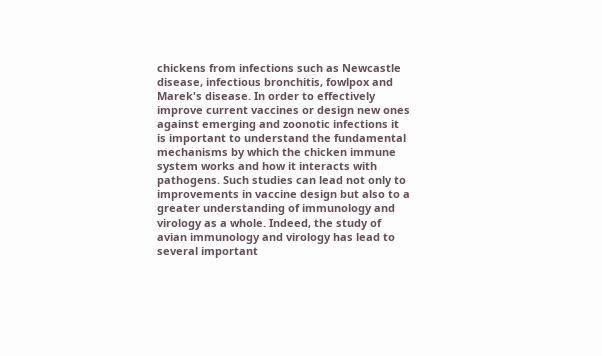chickens from infections such as Newcastle disease, infectious bronchitis, fowlpox and Marek's disease. In order to effectively improve current vaccines or design new ones against emerging and zoonotic infections it is important to understand the fundamental mechanisms by which the chicken immune system works and how it interacts with pathogens. Such studies can lead not only to improvements in vaccine design but also to a greater understanding of immunology and virology as a whole. Indeed, the study of avian immunology and virology has lead to several important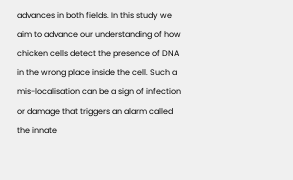advances in both fields. In this study we aim to advance our understanding of how chicken cells detect the presence of DNA in the wrong place inside the cell. Such a mis-localisation can be a sign of infection or damage that triggers an alarm called the innate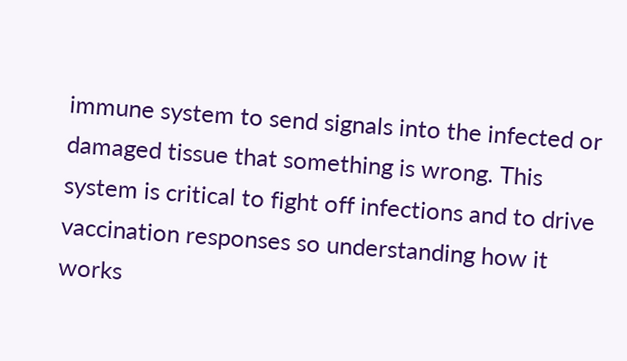immune system to send signals into the infected or damaged tissue that something is wrong. This system is critical to fight off infections and to drive vaccination responses so understanding how it works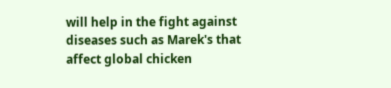will help in the fight against diseases such as Marek's that affect global chicken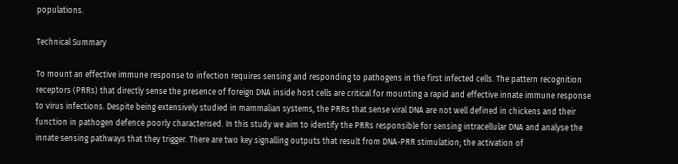populations.

Technical Summary

To mount an effective immune response to infection requires sensing and responding to pathogens in the first infected cells. The pattern recognition receptors (PRRs) that directly sense the presence of foreign DNA inside host cells are critical for mounting a rapid and effective innate immune response to virus infections. Despite being extensively studied in mammalian systems, the PRRs that sense viral DNA are not well defined in chickens and their function in pathogen defence poorly characterised. In this study we aim to identify the PRRs responsible for sensing intracellular DNA and analyse the innate sensing pathways that they trigger. There are two key signalling outputs that result from DNA-PRR stimulation; the activation of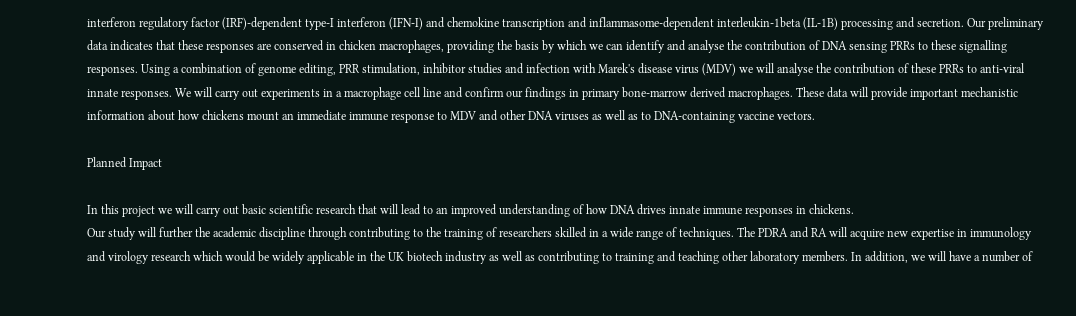interferon regulatory factor (IRF)-dependent type-I interferon (IFN-I) and chemokine transcription and inflammasome-dependent interleukin-1beta (IL-1B) processing and secretion. Our preliminary data indicates that these responses are conserved in chicken macrophages, providing the basis by which we can identify and analyse the contribution of DNA sensing PRRs to these signalling responses. Using a combination of genome editing, PRR stimulation, inhibitor studies and infection with Marek's disease virus (MDV) we will analyse the contribution of these PRRs to anti-viral innate responses. We will carry out experiments in a macrophage cell line and confirm our findings in primary bone-marrow derived macrophages. These data will provide important mechanistic information about how chickens mount an immediate immune response to MDV and other DNA viruses as well as to DNA-containing vaccine vectors.

Planned Impact

In this project we will carry out basic scientific research that will lead to an improved understanding of how DNA drives innate immune responses in chickens.
Our study will further the academic discipline through contributing to the training of researchers skilled in a wide range of techniques. The PDRA and RA will acquire new expertise in immunology and virology research which would be widely applicable in the UK biotech industry as well as contributing to training and teaching other laboratory members. In addition, we will have a number of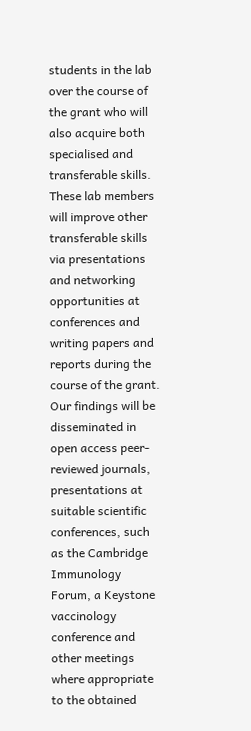students in the lab over the course of the grant who will also acquire both specialised and transferable skills. These lab members will improve other transferable skills via presentations and networking opportunities at conferences and writing papers and reports during the course of the grant.
Our findings will be disseminated in open access peer-reviewed journals, presentations at suitable scientific conferences, such as the Cambridge Immunology Forum, a Keystone vaccinology conference and other meetings where appropriate to the obtained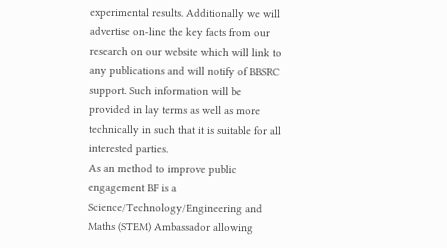experimental results. Additionally we will advertise on-line the key facts from our research on our website which will link to any publications and will notify of BBSRC support. Such information will be provided in lay terms as well as more technically in such that it is suitable for all interested parties.
As an method to improve public engagement BF is a Science/Technology/Engineering and Maths (STEM) Ambassador allowing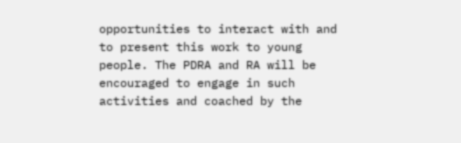opportunities to interact with and to present this work to young people. The PDRA and RA will be encouraged to engage in such activities and coached by the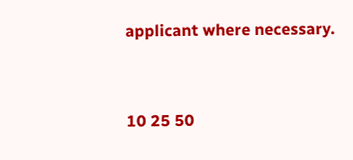applicant where necessary.


10 25 50